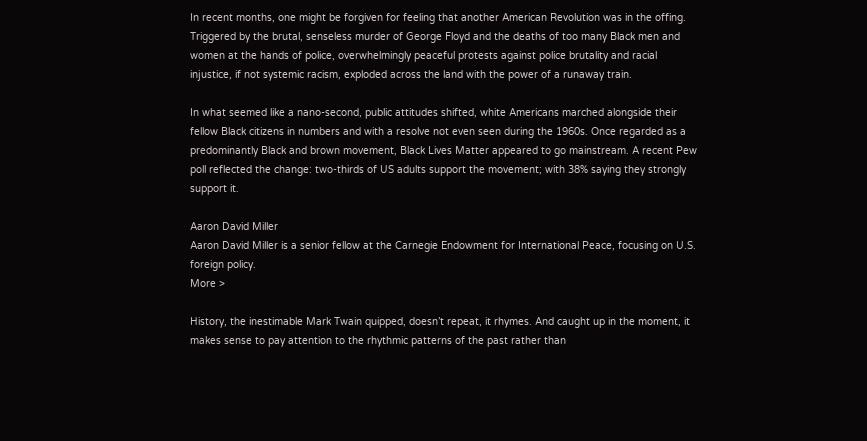In recent months, one might be forgiven for feeling that another American Revolution was in the offing. Triggered by the brutal, senseless murder of George Floyd and the deaths of too many Black men and women at the hands of police, overwhelmingly peaceful protests against police brutality and racial injustice, if not systemic racism, exploded across the land with the power of a runaway train.

In what seemed like a nano-second, public attitudes shifted, white Americans marched alongside their fellow Black citizens in numbers and with a resolve not even seen during the 1960s. Once regarded as a predominantly Black and brown movement, Black Lives Matter appeared to go mainstream. A recent Pew poll reflected the change: two-thirds of US adults support the movement; with 38% saying they strongly support it.

Aaron David Miller
Aaron David Miller is a senior fellow at the Carnegie Endowment for International Peace, focusing on U.S. foreign policy.
More >

History, the inestimable Mark Twain quipped, doesn’t repeat, it rhymes. And caught up in the moment, it makes sense to pay attention to the rhythmic patterns of the past rather than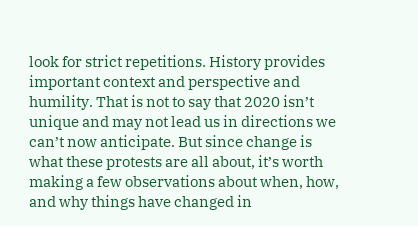look for strict repetitions. History provides important context and perspective and humility. That is not to say that 2020 isn’t unique and may not lead us in directions we can’t now anticipate. But since change is what these protests are all about, it’s worth making a few observations about when, how, and why things have changed in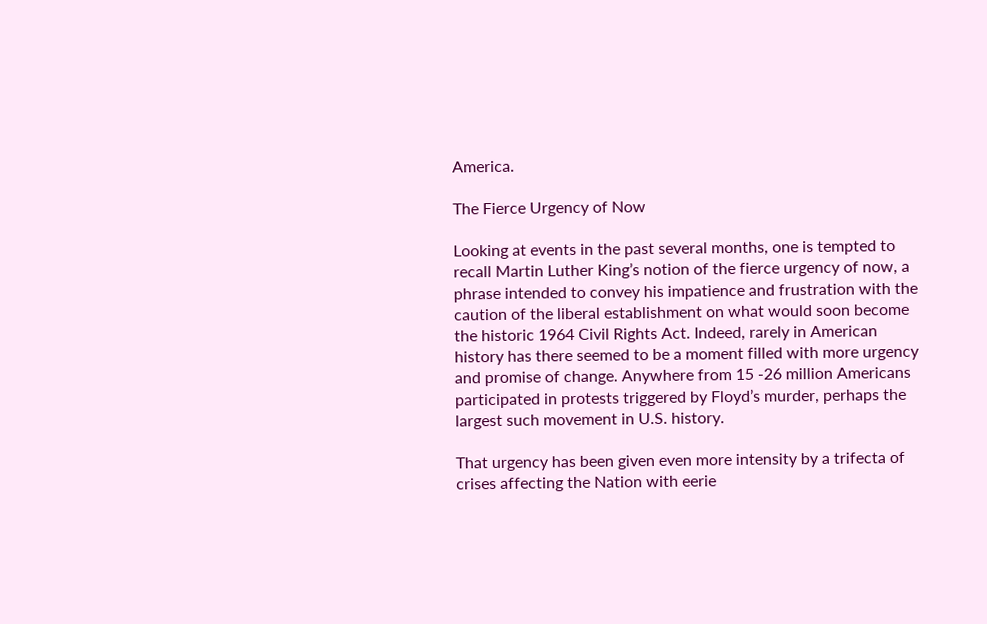America.

The Fierce Urgency of Now

Looking at events in the past several months, one is tempted to recall Martin Luther King’s notion of the fierce urgency of now, a phrase intended to convey his impatience and frustration with the caution of the liberal establishment on what would soon become the historic 1964 Civil Rights Act. Indeed, rarely in American history has there seemed to be a moment filled with more urgency and promise of change. Anywhere from 15 -26 million Americans participated in protests triggered by Floyd’s murder, perhaps the largest such movement in U.S. history.

That urgency has been given even more intensity by a trifecta of crises affecting the Nation with eerie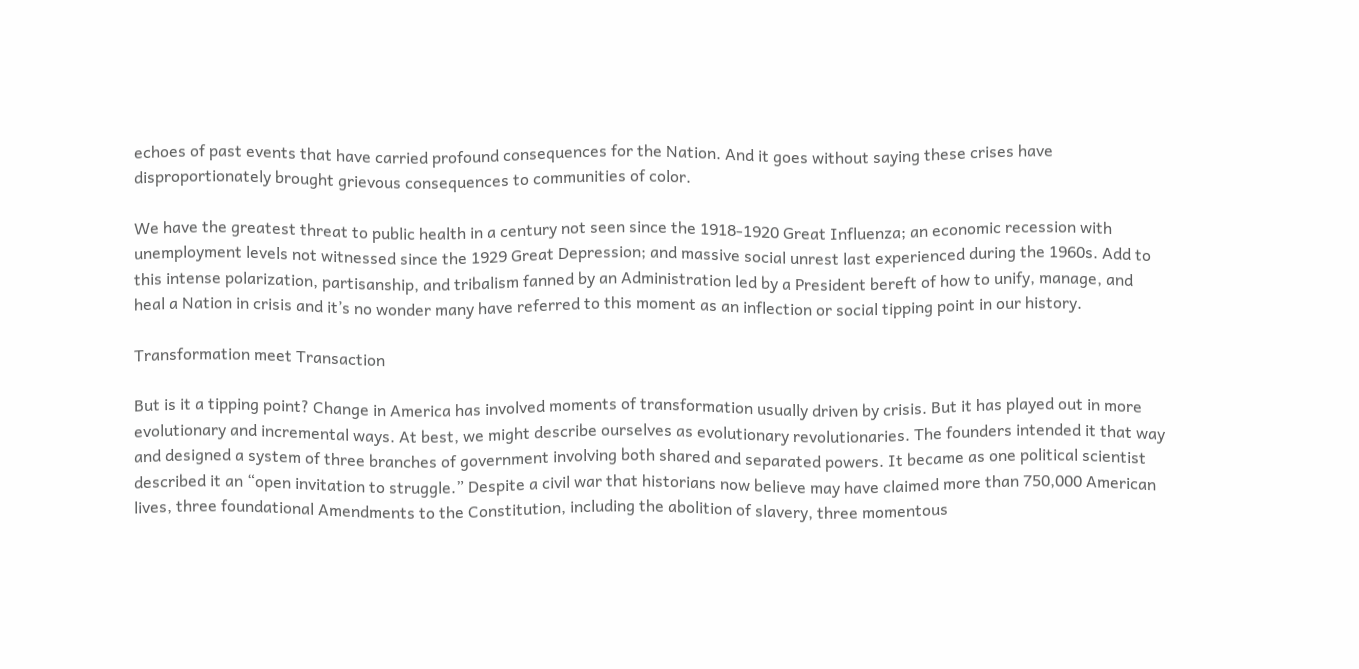echoes of past events that have carried profound consequences for the Nation. And it goes without saying these crises have disproportionately brought grievous consequences to communities of color.

We have the greatest threat to public health in a century not seen since the 1918-1920 Great Influenza; an economic recession with unemployment levels not witnessed since the 1929 Great Depression; and massive social unrest last experienced during the 1960s. Add to this intense polarization, partisanship, and tribalism fanned by an Administration led by a President bereft of how to unify, manage, and heal a Nation in crisis and it’s no wonder many have referred to this moment as an inflection or social tipping point in our history.

Transformation meet Transaction

But is it a tipping point? Change in America has involved moments of transformation usually driven by crisis. But it has played out in more evolutionary and incremental ways. At best, we might describe ourselves as evolutionary revolutionaries. The founders intended it that way and designed a system of three branches of government involving both shared and separated powers. It became as one political scientist described it an “open invitation to struggle.” Despite a civil war that historians now believe may have claimed more than 750,000 American lives, three foundational Amendments to the Constitution, including the abolition of slavery, three momentous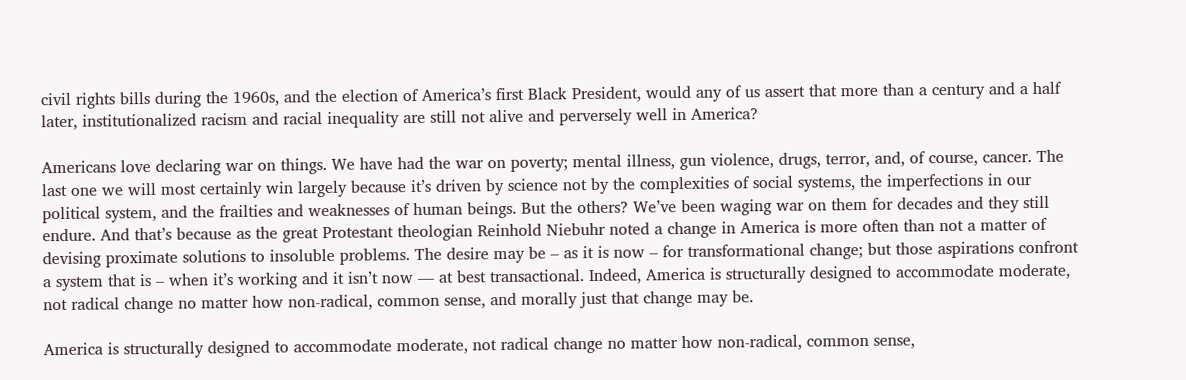civil rights bills during the 1960s, and the election of America’s first Black President, would any of us assert that more than a century and a half later, institutionalized racism and racial inequality are still not alive and perversely well in America?

Americans love declaring war on things. We have had the war on poverty; mental illness, gun violence, drugs, terror, and, of course, cancer. The last one we will most certainly win largely because it’s driven by science not by the complexities of social systems, the imperfections in our political system, and the frailties and weaknesses of human beings. But the others? We’ve been waging war on them for decades and they still endure. And that’s because as the great Protestant theologian Reinhold Niebuhr noted a change in America is more often than not a matter of devising proximate solutions to insoluble problems. The desire may be – as it is now – for transformational change; but those aspirations confront a system that is – when it’s working and it isn’t now — at best transactional. Indeed, America is structurally designed to accommodate moderate, not radical change no matter how non-radical, common sense, and morally just that change may be.

America is structurally designed to accommodate moderate, not radical change no matter how non-radical, common sense,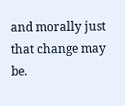and morally just that change may be.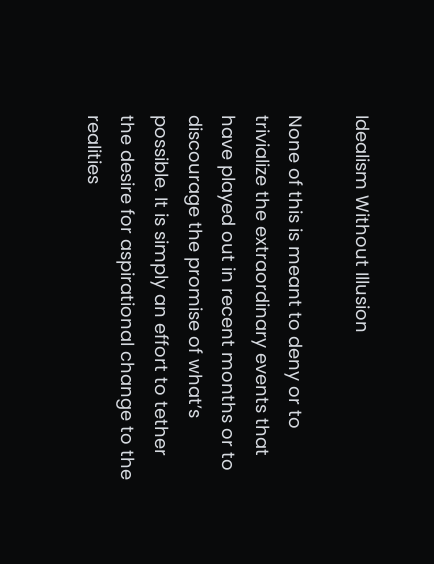Idealism Without Illusion

None of this is meant to deny or to trivialize the extraordinary events that have played out in recent months or to discourage the promise of what’s possible. It is simply an effort to tether the desire for aspirational change to the realities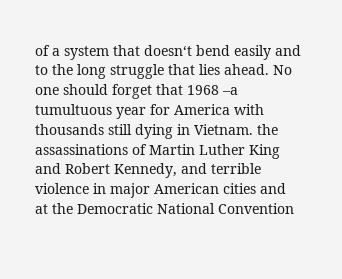of a system that doesn‘t bend easily and to the long struggle that lies ahead. No one should forget that 1968 –a tumultuous year for America with thousands still dying in Vietnam. the assassinations of Martin Luther King and Robert Kennedy, and terrible violence in major American cities and at the Democratic National Convention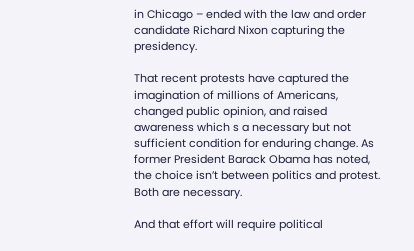in Chicago – ended with the law and order candidate Richard Nixon capturing the presidency.

That recent protests have captured the imagination of millions of Americans, changed public opinion, and raised awareness which s a necessary but not sufficient condition for enduring change. As former President Barack Obama has noted, the choice isn’t between politics and protest. Both are necessary.

And that effort will require political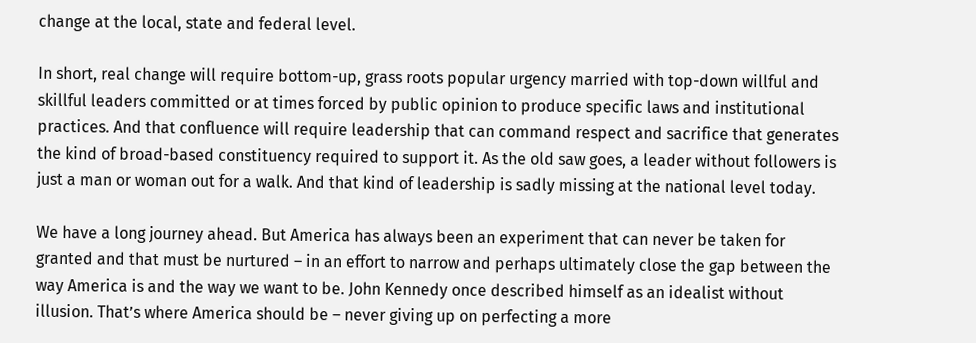change at the local, state and federal level.

In short, real change will require bottom-up, grass roots popular urgency married with top-down willful and skillful leaders committed or at times forced by public opinion to produce specific laws and institutional practices. And that confluence will require leadership that can command respect and sacrifice that generates the kind of broad-based constituency required to support it. As the old saw goes, a leader without followers is just a man or woman out for a walk. And that kind of leadership is sadly missing at the national level today.

We have a long journey ahead. But America has always been an experiment that can never be taken for granted and that must be nurtured – in an effort to narrow and perhaps ultimately close the gap between the way America is and the way we want to be. John Kennedy once described himself as an idealist without illusion. That’s where America should be – never giving up on perfecting a more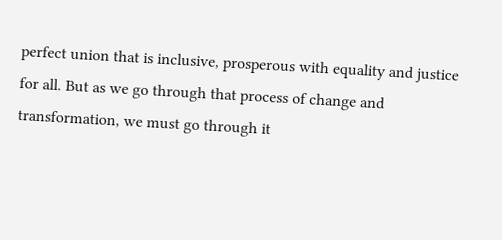perfect union that is inclusive, prosperous with equality and justice for all. But as we go through that process of change and transformation, we must go through it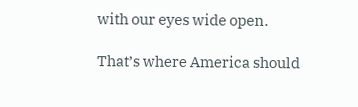with our eyes wide open.

That’s where America should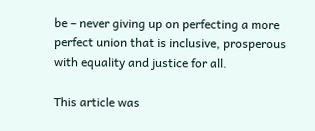be – never giving up on perfecting a more perfect union that is inclusive, prosperous with equality and justice for all.

This article was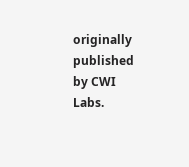originally published by CWI Labs.